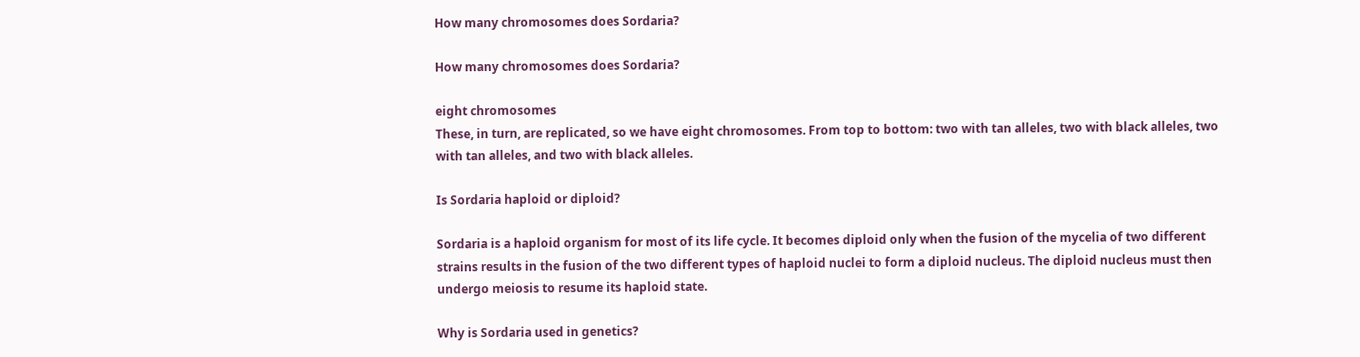How many chromosomes does Sordaria?

How many chromosomes does Sordaria?

eight chromosomes
These, in turn, are replicated, so we have eight chromosomes. From top to bottom: two with tan alleles, two with black alleles, two with tan alleles, and two with black alleles.

Is Sordaria haploid or diploid?

Sordaria is a haploid organism for most of its life cycle. It becomes diploid only when the fusion of the mycelia of two different strains results in the fusion of the two different types of haploid nuclei to form a diploid nucleus. The diploid nucleus must then undergo meiosis to resume its haploid state.

Why is Sordaria used in genetics?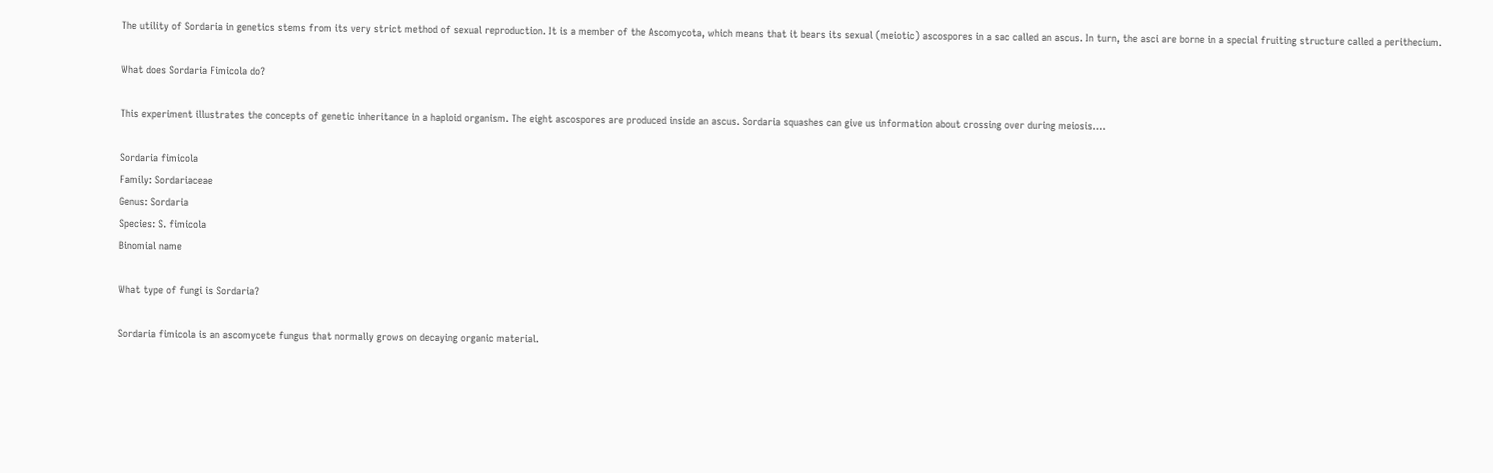The utility of Sordaria in genetics stems from its very strict method of sexual reproduction. It is a member of the Ascomycota, which means that it bears its sexual (meiotic) ascospores in a sac called an ascus. In turn, the asci are borne in a special fruiting structure called a perithecium.

What does Sordaria Fimicola do?

This experiment illustrates the concepts of genetic inheritance in a haploid organism. The eight ascospores are produced inside an ascus. Sordaria squashes can give us information about crossing over during meiosis….

Sordaria fimicola
Family: Sordariaceae
Genus: Sordaria
Species: S. fimicola
Binomial name

What type of fungi is Sordaria?

Sordaria fimicola is an ascomycete fungus that normally grows on decaying organic material.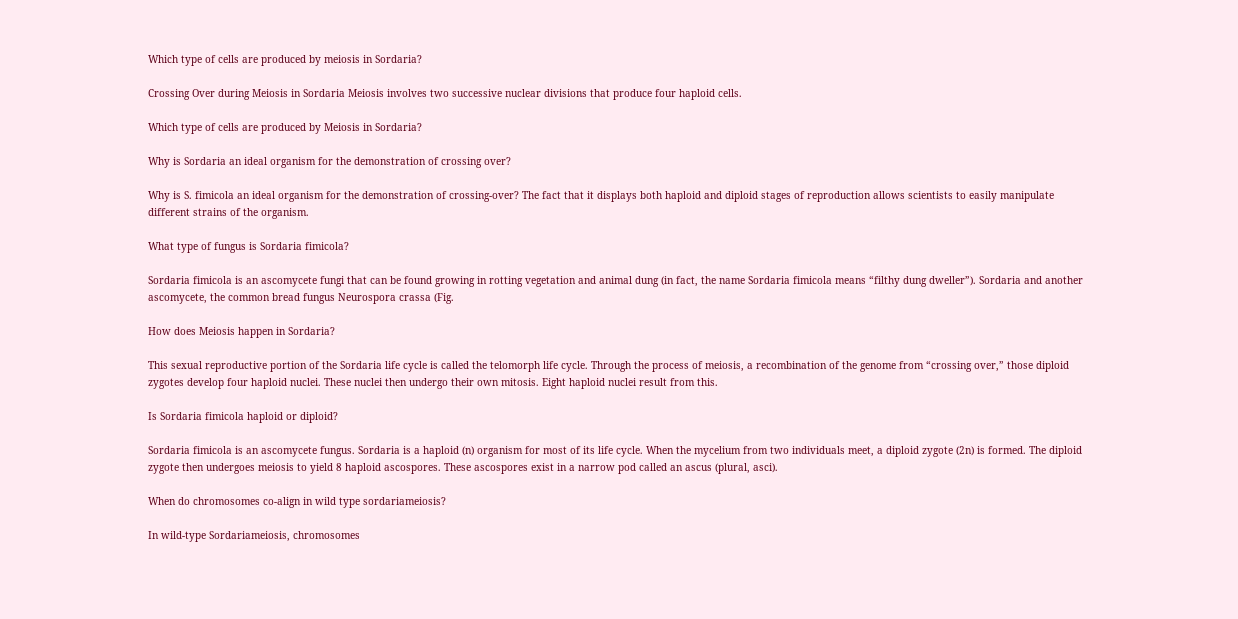Which type of cells are produced by meiosis in Sordaria?

Crossing Over during Meiosis in Sordaria Meiosis involves two successive nuclear divisions that produce four haploid cells.

Which type of cells are produced by Meiosis in Sordaria?

Why is Sordaria an ideal organism for the demonstration of crossing over?

Why is S. fimicola an ideal organism for the demonstration of crossing-over? The fact that it displays both haploid and diploid stages of reproduction allows scientists to easily manipulate different strains of the organism.

What type of fungus is Sordaria fimicola?

Sordaria fimicola is an ascomycete fungi that can be found growing in rotting vegetation and animal dung (in fact, the name Sordaria fimicola means “filthy dung dweller”). Sordaria and another ascomycete, the common bread fungus Neurospora crassa (Fig.

How does Meiosis happen in Sordaria?

This sexual reproductive portion of the Sordaria life cycle is called the telomorph life cycle. Through the process of meiosis, a recombination of the genome from “crossing over,” those diploid zygotes develop four haploid nuclei. These nuclei then undergo their own mitosis. Eight haploid nuclei result from this.

Is Sordaria fimicola haploid or diploid?

Sordaria fimicola is an ascomycete fungus. Sordaria is a haploid (n) organism for most of its life cycle. When the mycelium from two individuals meet, a diploid zygote (2n) is formed. The diploid zygote then undergoes meiosis to yield 8 haploid ascospores. These ascospores exist in a narrow pod called an ascus (plural, asci).

When do chromosomes co-align in wild type sordariameiosis?

In wild-type Sordariameiosis, chromosomes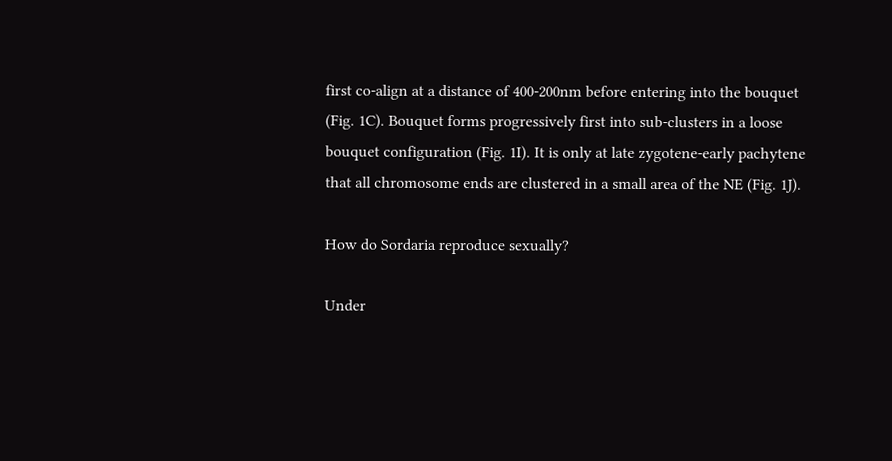first co-align at a distance of 400-200nm before entering into the bouquet (Fig. 1C). Bouquet forms progressively first into sub-clusters in a loose bouquet configuration (Fig. 1I). It is only at late zygotene-early pachytene that all chromosome ends are clustered in a small area of the NE (Fig. 1J).

How do Sordaria reproduce sexually?

Under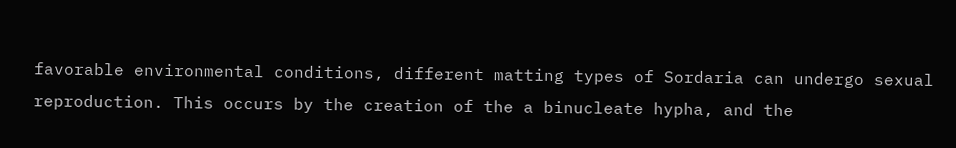favorable environmental conditions, different matting types of Sordaria can undergo sexual reproduction. This occurs by the creation of the a binucleate hypha, and the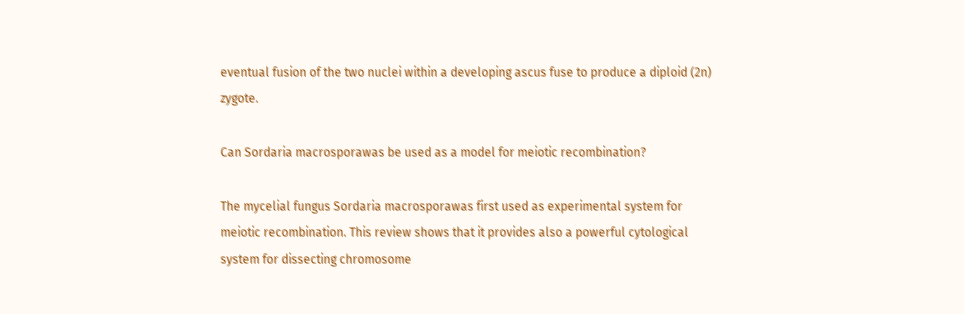eventual fusion of the two nuclei within a developing ascus fuse to produce a diploid (2n) zygote.

Can Sordaria macrosporawas be used as a model for meiotic recombination?

The mycelial fungus Sordaria macrosporawas first used as experimental system for meiotic recombination. This review shows that it provides also a powerful cytological system for dissecting chromosome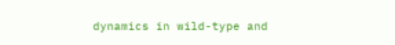dynamics in wild-type and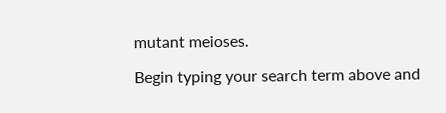mutant meioses.

Begin typing your search term above and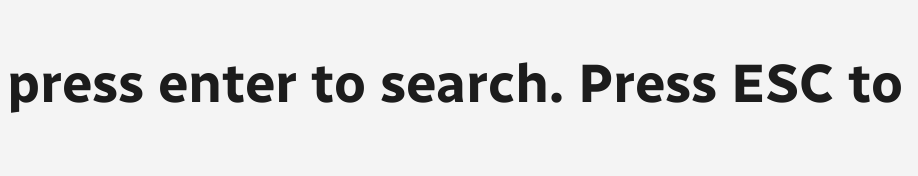press enter to search. Press ESC to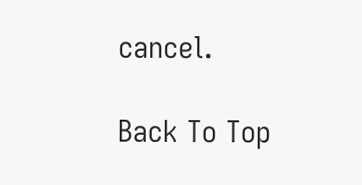cancel.

Back To Top